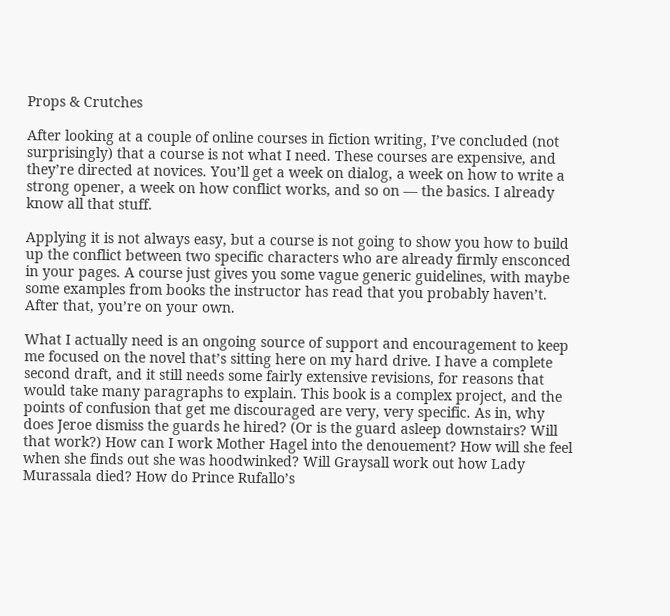Props & Crutches

After looking at a couple of online courses in fiction writing, I’ve concluded (not surprisingly) that a course is not what I need. These courses are expensive, and they’re directed at novices. You’ll get a week on dialog, a week on how to write a strong opener, a week on how conflict works, and so on — the basics. I already know all that stuff.

Applying it is not always easy, but a course is not going to show you how to build up the conflict between two specific characters who are already firmly ensconced in your pages. A course just gives you some vague generic guidelines, with maybe some examples from books the instructor has read that you probably haven’t. After that, you’re on your own.

What I actually need is an ongoing source of support and encouragement to keep me focused on the novel that’s sitting here on my hard drive. I have a complete second draft, and it still needs some fairly extensive revisions, for reasons that would take many paragraphs to explain. This book is a complex project, and the points of confusion that get me discouraged are very, very specific. As in, why does Jeroe dismiss the guards he hired? (Or is the guard asleep downstairs? Will that work?) How can I work Mother Hagel into the denouement? How will she feel when she finds out she was hoodwinked? Will Graysall work out how Lady Murassala died? How do Prince Rufallo’s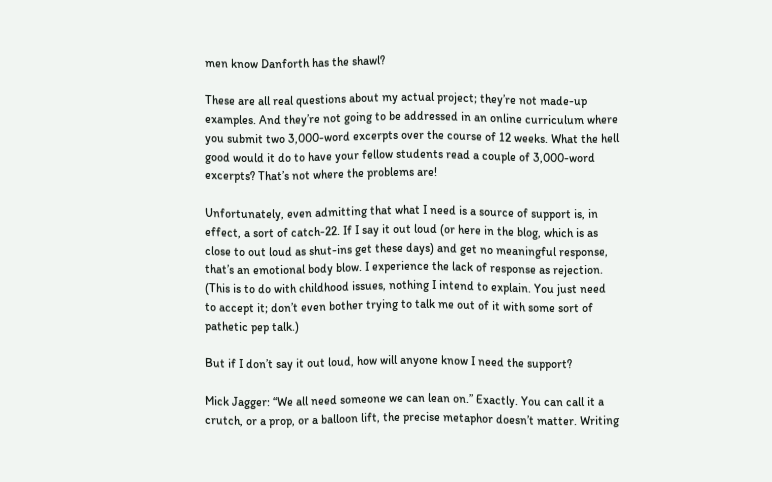men know Danforth has the shawl?

These are all real questions about my actual project; they’re not made-up examples. And they’re not going to be addressed in an online curriculum where you submit two 3,000-word excerpts over the course of 12 weeks. What the hell good would it do to have your fellow students read a couple of 3,000-word excerpts? That’s not where the problems are!

Unfortunately, even admitting that what I need is a source of support is, in effect, a sort of catch-22. If I say it out loud (or here in the blog, which is as close to out loud as shut-ins get these days) and get no meaningful response, that’s an emotional body blow. I experience the lack of response as rejection. (This is to do with childhood issues, nothing I intend to explain. You just need to accept it; don’t even bother trying to talk me out of it with some sort of pathetic pep talk.)

But if I don’t say it out loud, how will anyone know I need the support?

Mick Jagger: “We all need someone we can lean on.” Exactly. You can call it a crutch, or a prop, or a balloon lift, the precise metaphor doesn’t matter. Writing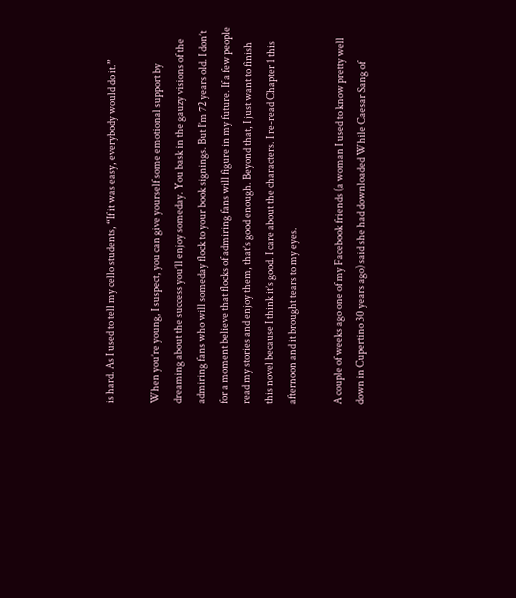is hard. As I used to tell my cello students, “If it was easy, everybody would do it.”

When you’re young, I suspect, you can give yourself some emotional support by dreaming about the success you’ll enjoy someday. You bask in the gauzy visions of the admiring fans who will someday flock to your book signings. But I’m 72 years old. I don’t for a moment believe that flocks of admiring fans will figure in my future. If a few people read my stories and enjoy them, that’s good enough. Beyond that, I just want to finish this novel because I think it’s good. I care about the characters. I re-read Chapter 1 this afternoon and it brought tears to my eyes.

A couple of weeks ago one of my Facebook friends (a woman I used to know pretty well down in Cupertino 30 years ago) said she had downloaded While Caesar Sang of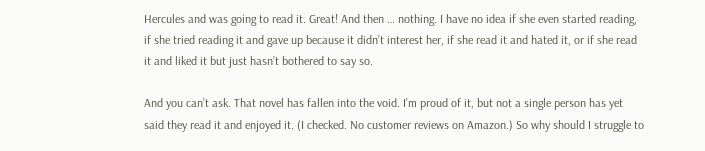Hercules and was going to read it. Great! And then … nothing. I have no idea if she even started reading, if she tried reading it and gave up because it didn’t interest her, if she read it and hated it, or if she read it and liked it but just hasn’t bothered to say so.

And you can’t ask. That novel has fallen into the void. I’m proud of it, but not a single person has yet said they read it and enjoyed it. (I checked. No customer reviews on Amazon.) So why should I struggle to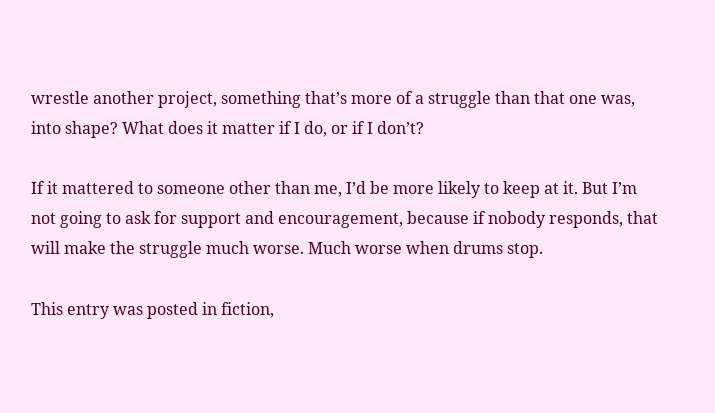wrestle another project, something that’s more of a struggle than that one was, into shape? What does it matter if I do, or if I don’t?

If it mattered to someone other than me, I’d be more likely to keep at it. But I’m not going to ask for support and encouragement, because if nobody responds, that will make the struggle much worse. Much worse when drums stop.

This entry was posted in fiction,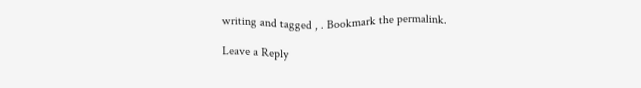writing and tagged , . Bookmark the permalink.

Leave a Reply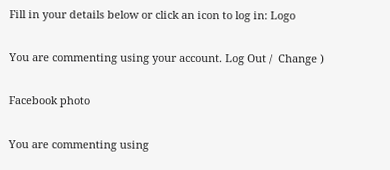Fill in your details below or click an icon to log in: Logo

You are commenting using your account. Log Out /  Change )

Facebook photo

You are commenting using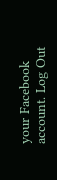your Facebook account. Log Out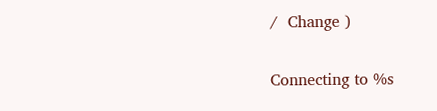/  Change )

Connecting to %s